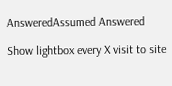AnsweredAssumed Answered

Show lightbox every X visit to site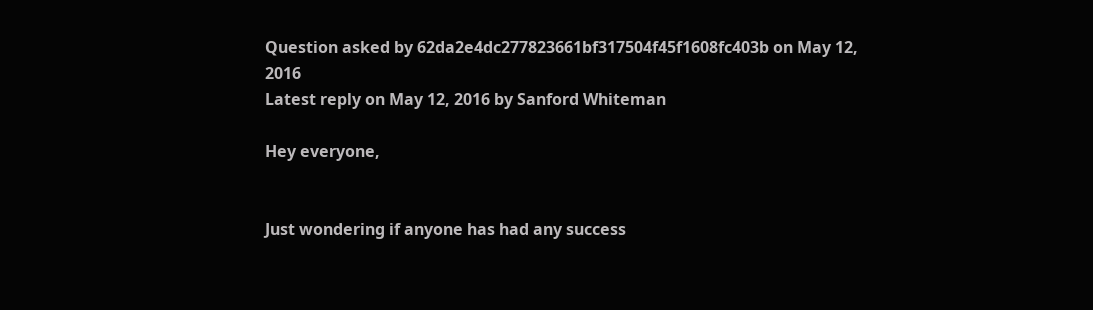Question asked by 62da2e4dc277823661bf317504f45f1608fc403b on May 12, 2016
Latest reply on May 12, 2016 by Sanford Whiteman

Hey everyone,


Just wondering if anyone has had any success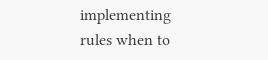implementing rules when to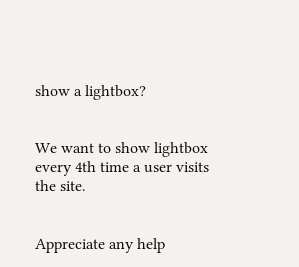show a lightbox?


We want to show lightbox every 4th time a user visits the site.


Appreciate any help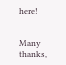here!


Many thanks,